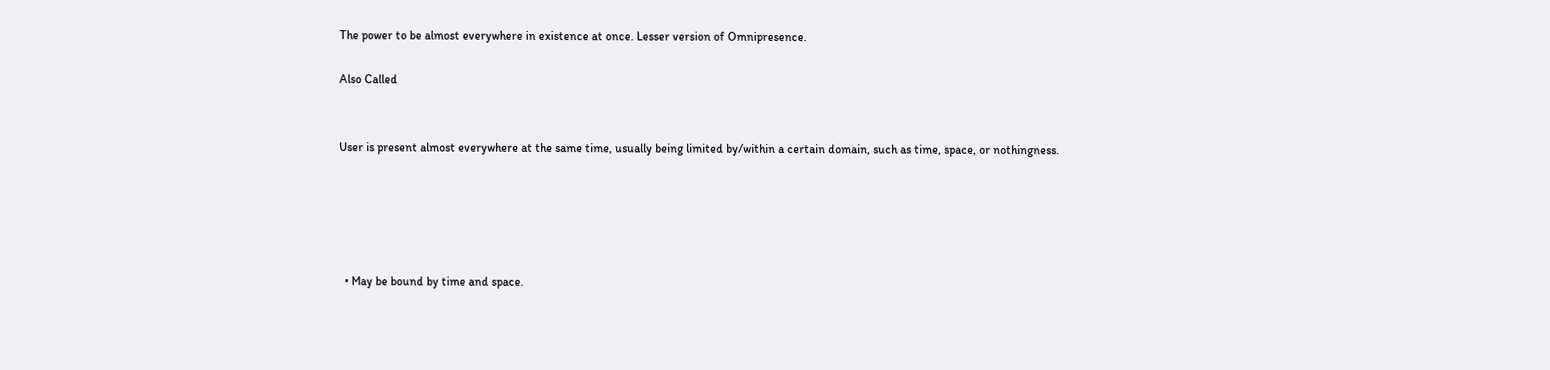The power to be almost everywhere in existence at once. Lesser version of Omnipresence.

Also Called


User is present almost everywhere at the same time, usually being limited by/within a certain domain, such as time, space, or nothingness.





  • May be bound by time and space.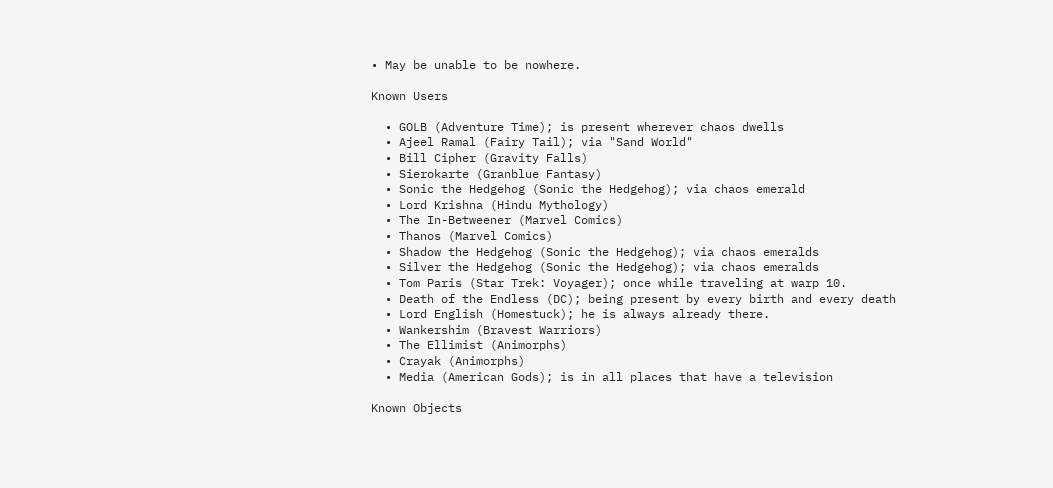• May be unable to be nowhere.

Known Users

  • GOLB (Adventure Time); is present wherever chaos dwells
  • Ajeel Ramal (Fairy Tail); via "Sand World"
  • Bill Cipher (Gravity Falls)
  • Sierokarte (Granblue Fantasy)
  • Sonic the Hedgehog (Sonic the Hedgehog); via chaos emerald
  • Lord Krishna (Hindu Mythology)
  • The In-Betweener (Marvel Comics)
  • Thanos (Marvel Comics)
  • Shadow the Hedgehog (Sonic the Hedgehog); via chaos emeralds
  • Silver the Hedgehog (Sonic the Hedgehog); via chaos emeralds
  • Tom Paris (Star Trek: Voyager); once while traveling at warp 10.
  • Death of the Endless (DC); being present by every birth and every death
  • Lord English (Homestuck); he is always already there.
  • Wankershim (Bravest Warriors)
  • The Ellimist (Animorphs)
  • Crayak (Animorphs)
  • Media (American Gods); is in all places that have a television

Known Objects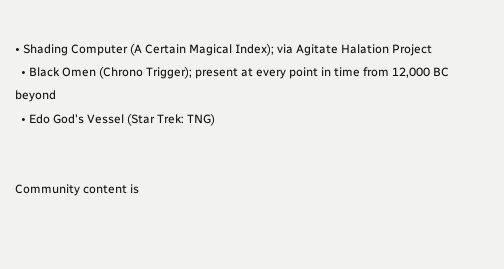• Shading Computer (A Certain Magical Index); via Agitate Halation Project
  • Black Omen (Chrono Trigger); present at every point in time from 12,000 BC beyond
  • Edo God's Vessel (Star Trek: TNG)


Community content is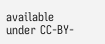available under CC-BY-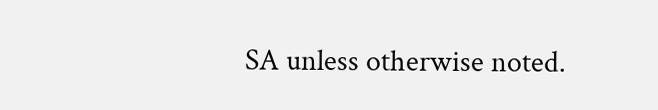SA unless otherwise noted.